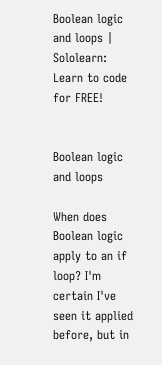Boolean logic and loops | Sololearn: Learn to code for FREE!


Boolean logic and loops

When does Boolean logic apply to an if loop? I'm certain I've seen it applied before, but in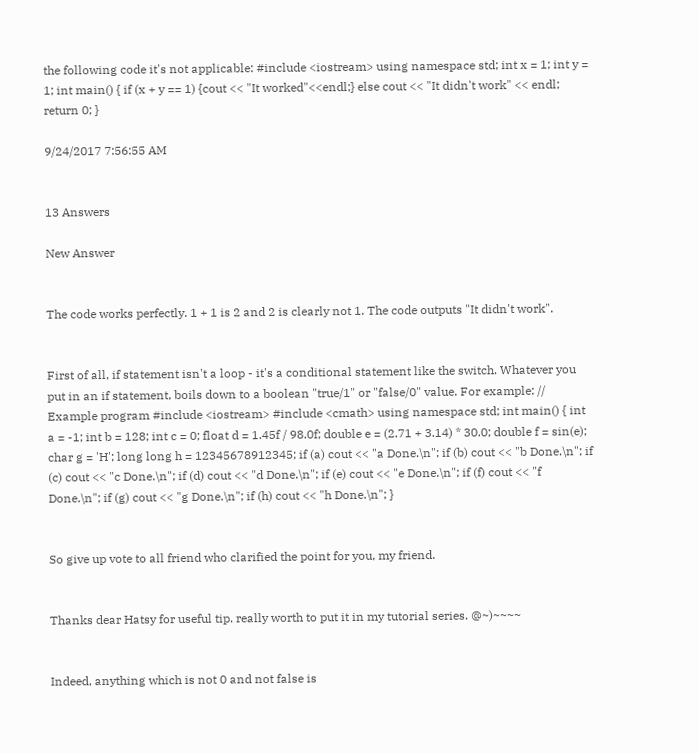the following code it's not applicable: #include <iostream> using namespace std; int x = 1; int y = 1; int main() { if (x + y == 1) {cout << "It worked"<<endl;} else cout << "It didn't work" << endl; return 0; }

9/24/2017 7:56:55 AM


13 Answers

New Answer


The code works perfectly. 1 + 1 is 2 and 2 is clearly not 1. The code outputs "It didn't work".


First of all, if statement isn't a loop - it's a conditional statement like the switch. Whatever you put in an if statement, boils down to a boolean "true/1" or "false/0" value. For example: // Example program #include <iostream> #include <cmath> using namespace std; int main() { int a = -1; int b = 128; int c = 0; float d = 1.45f / 98.0f; double e = (2.71 + 3.14) * 30.0; double f = sin(e); char g = 'H'; long long h = 12345678912345; if (a) cout << "a Done.\n"; if (b) cout << "b Done.\n"; if (c) cout << "c Done.\n"; if (d) cout << "d Done.\n"; if (e) cout << "e Done.\n"; if (f) cout << "f Done.\n"; if (g) cout << "g Done.\n"; if (h) cout << "h Done.\n"; }


So give up vote to all friend who clarified the point for you, my friend.


Thanks dear Hatsy for useful tip. really worth to put it in my tutorial series. @~)~~~~


Indeed, anything which is not 0 and not false is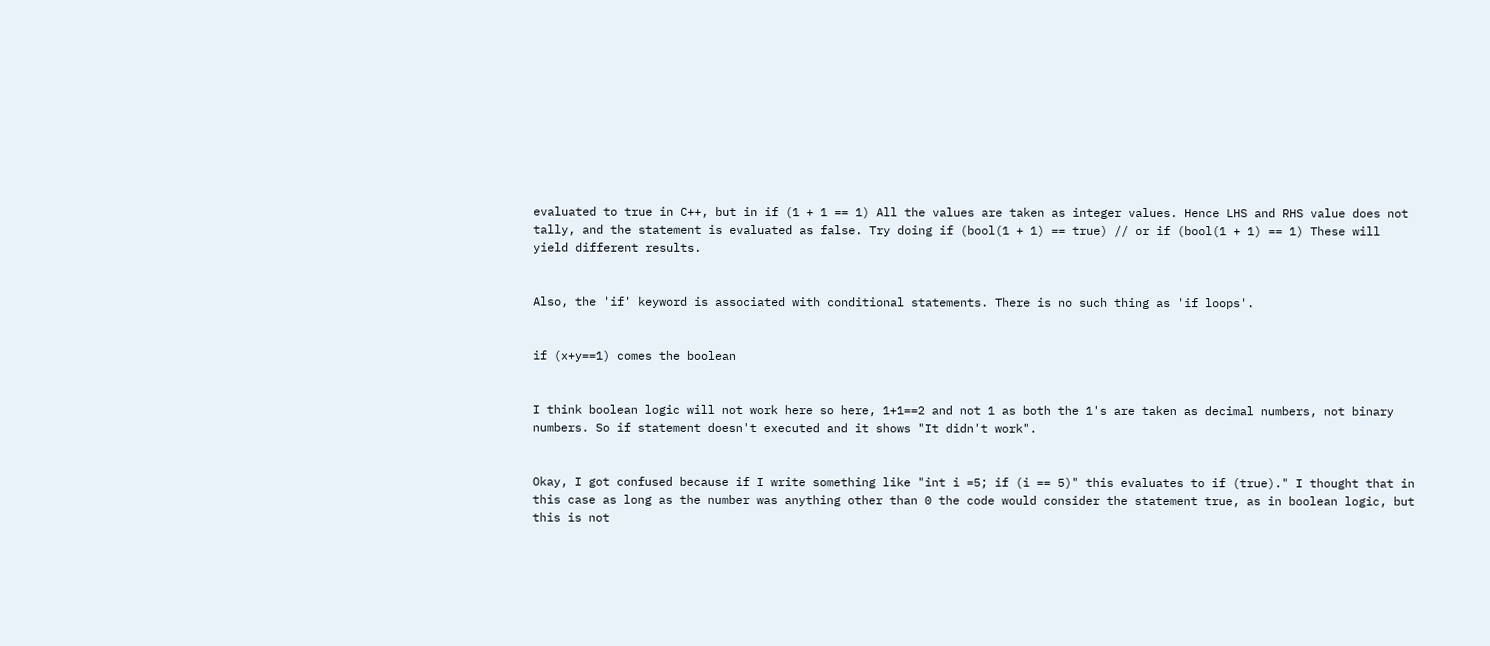evaluated to true in C++, but in if (1 + 1 == 1) All the values are taken as integer values. Hence LHS and RHS value does not tally, and the statement is evaluated as false. Try doing if (bool(1 + 1) == true) // or if (bool(1 + 1) == 1) These will yield different results.


Also, the 'if' keyword is associated with conditional statements. There is no such thing as 'if loops'.


if (x+y==1) comes the boolean


I think boolean logic will not work here so here, 1+1==2 and not 1 as both the 1's are taken as decimal numbers, not binary numbers. So if statement doesn't executed and it shows "It didn't work".


Okay, I got confused because if I write something like "int i =5; if (i == 5)" this evaluates to if (true)." I thought that in this case as long as the number was anything other than 0 the code would consider the statement true, as in boolean logic, but this is not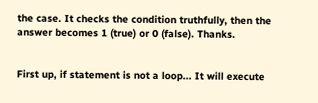the case. It checks the condition truthfully, then the answer becomes 1 (true) or 0 (false). Thanks.


First up, if statement is not a loop... It will execute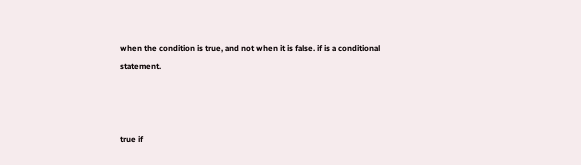when the condition is true, and not when it is false. if is a conditional statement.



true if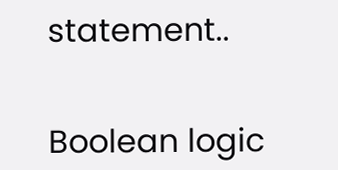statement..


Boolean logic